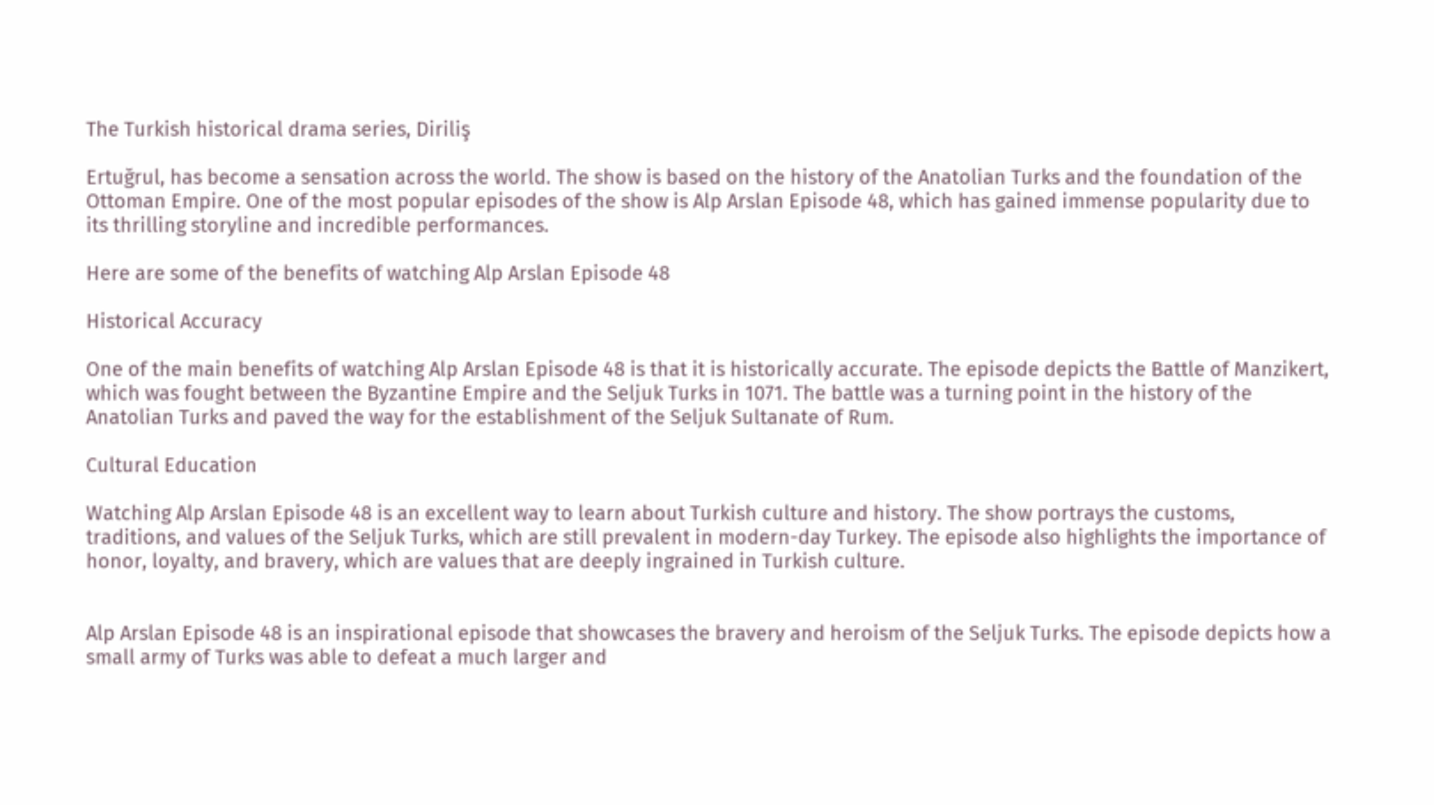The Turkish historical drama series, Diriliş

Ertuğrul, has become a sensation across the world. The show is based on the history of the Anatolian Turks and the foundation of the Ottoman Empire. One of the most popular episodes of the show is Alp Arslan Episode 48, which has gained immense popularity due to its thrilling storyline and incredible performances.

Here are some of the benefits of watching Alp Arslan Episode 48

Historical Accuracy

One of the main benefits of watching Alp Arslan Episode 48 is that it is historically accurate. The episode depicts the Battle of Manzikert, which was fought between the Byzantine Empire and the Seljuk Turks in 1071. The battle was a turning point in the history of the Anatolian Turks and paved the way for the establishment of the Seljuk Sultanate of Rum.

Cultural Education

Watching Alp Arslan Episode 48 is an excellent way to learn about Turkish culture and history. The show portrays the customs, traditions, and values of the Seljuk Turks, which are still prevalent in modern-day Turkey. The episode also highlights the importance of honor, loyalty, and bravery, which are values that are deeply ingrained in Turkish culture.


Alp Arslan Episode 48 is an inspirational episode that showcases the bravery and heroism of the Seljuk Turks. The episode depicts how a small army of Turks was able to defeat a much larger and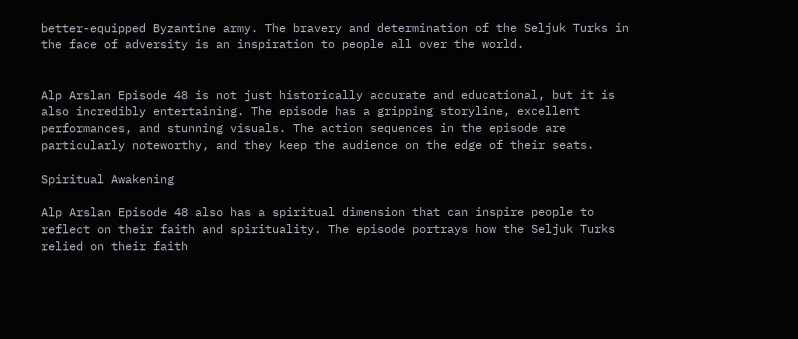better-equipped Byzantine army. The bravery and determination of the Seljuk Turks in the face of adversity is an inspiration to people all over the world.


Alp Arslan Episode 48 is not just historically accurate and educational, but it is also incredibly entertaining. The episode has a gripping storyline, excellent performances, and stunning visuals. The action sequences in the episode are particularly noteworthy, and they keep the audience on the edge of their seats.

Spiritual Awakening

Alp Arslan Episode 48 also has a spiritual dimension that can inspire people to reflect on their faith and spirituality. The episode portrays how the Seljuk Turks relied on their faith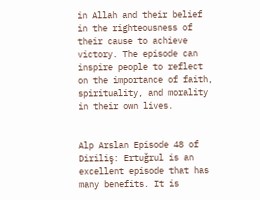in Allah and their belief in the righteousness of their cause to achieve victory. The episode can inspire people to reflect on the importance of faith, spirituality, and morality in their own lives.


Alp Arslan Episode 48 of Diriliş: Ertuğrul is an excellent episode that has many benefits. It is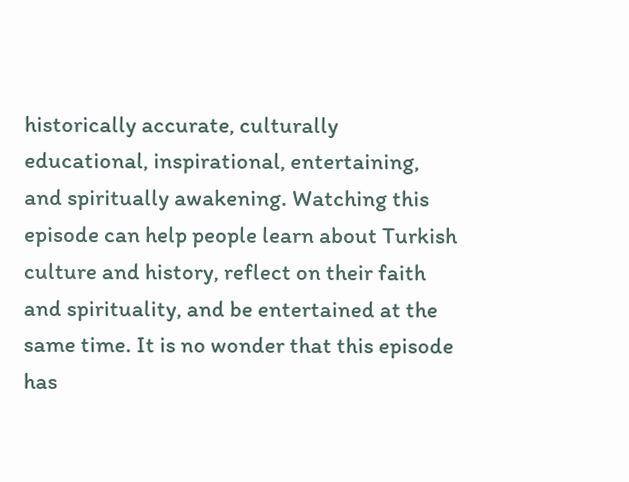historically accurate, culturally educational, inspirational, entertaining, and spiritually awakening. Watching this episode can help people learn about Turkish culture and history, reflect on their faith and spirituality, and be entertained at the same time. It is no wonder that this episode has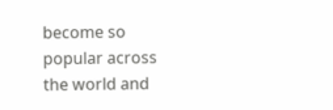become so popular across the world and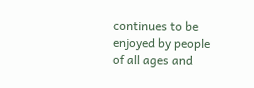continues to be enjoyed by people of all ages and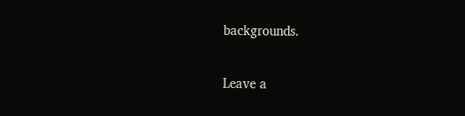backgrounds.

Leave a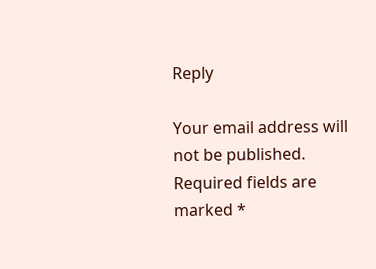Reply

Your email address will not be published. Required fields are marked *